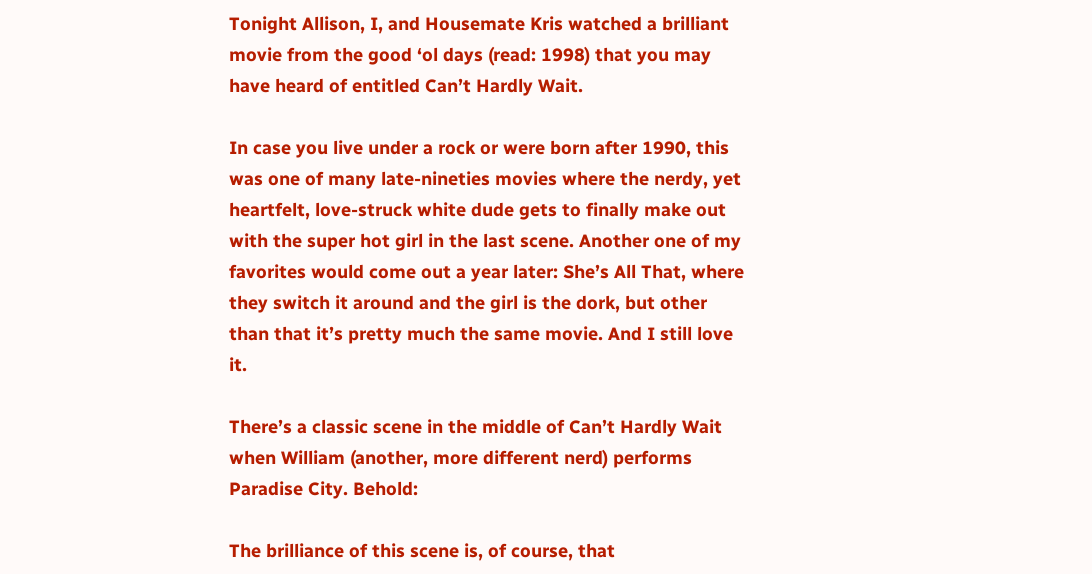Tonight Allison, I, and Housemate Kris watched a brilliant movie from the good ‘ol days (read: 1998) that you may have heard of entitled Can’t Hardly Wait.

In case you live under a rock or were born after 1990, this was one of many late-nineties movies where the nerdy, yet heartfelt, love-struck white dude gets to finally make out with the super hot girl in the last scene. Another one of my favorites would come out a year later: She’s All That, where they switch it around and the girl is the dork, but other than that it’s pretty much the same movie. And I still love it.

There’s a classic scene in the middle of Can’t Hardly Wait when William (another, more different nerd) performs Paradise City. Behold:

The brilliance of this scene is, of course, that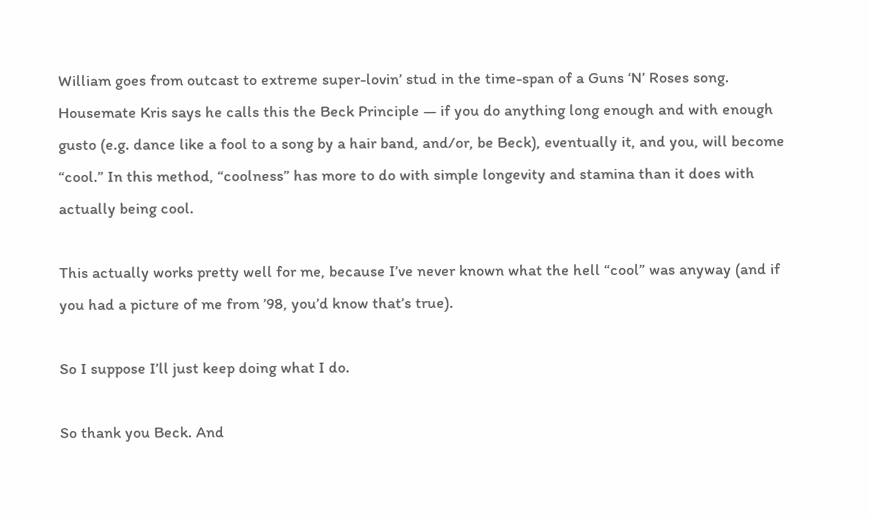William goes from outcast to extreme super-lovin’ stud in the time-span of a Guns ‘N’ Roses song. Housemate Kris says he calls this the Beck Principle — if you do anything long enough and with enough gusto (e.g. dance like a fool to a song by a hair band, and/or, be Beck), eventually it, and you, will become “cool.” In this method, “coolness” has more to do with simple longevity and stamina than it does with actually being cool.

This actually works pretty well for me, because I’ve never known what the hell “cool” was anyway (and if you had a picture of me from ’98, you’d know that’s true).

So I suppose I’ll just keep doing what I do.

So thank you Beck. And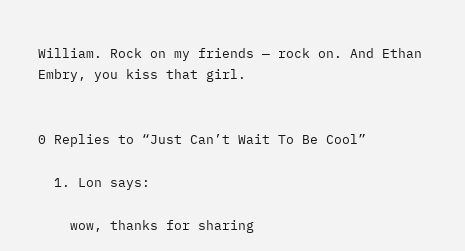William. Rock on my friends — rock on. And Ethan Embry, you kiss that girl.


0 Replies to “Just Can’t Wait To Be Cool”

  1. Lon says:

    wow, thanks for sharing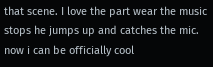that scene. I love the part wear the music stops he jumps up and catches the mic. now i can be officially cool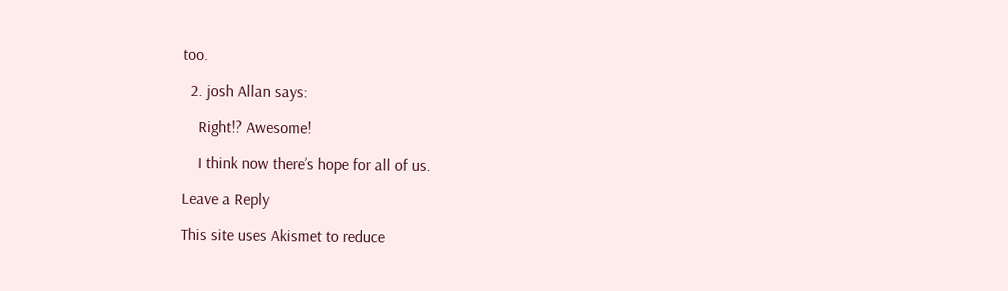too.

  2. josh Allan says:

    Right!? Awesome!

    I think now there’s hope for all of us.

Leave a Reply

This site uses Akismet to reduce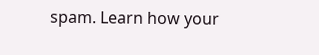spam. Learn how your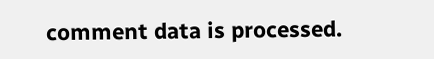comment data is processed.